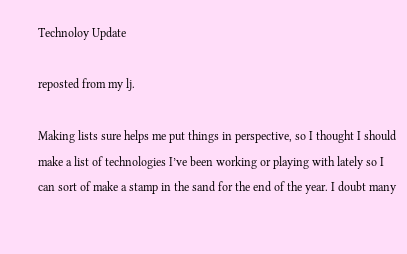Technoloy Update

reposted from my lj.

Making lists sure helps me put things in perspective, so I thought I should make a list of technologies I’ve been working or playing with lately so I can sort of make a stamp in the sand for the end of the year. I doubt many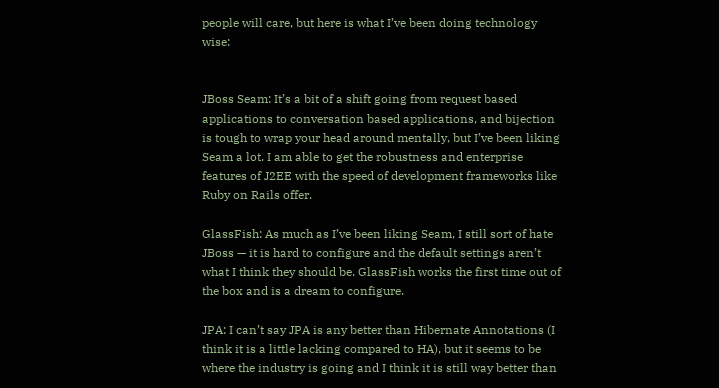people will care, but here is what I’ve been doing technology wise:


JBoss Seam: It’s a bit of a shift going from request based applications to conversation based applications, and bijection is tough to wrap your head around mentally, but I’ve been liking Seam a lot. I am able to get the robustness and enterprise features of J2EE with the speed of development frameworks like Ruby on Rails offer.

GlassFish: As much as I’ve been liking Seam, I still sort of hate JBoss — it is hard to configure and the default settings aren’t what I think they should be. GlassFish works the first time out of the box and is a dream to configure.

JPA: I can’t say JPA is any better than Hibernate Annotations (I think it is a little lacking compared to HA), but it seems to be where the industry is going and I think it is still way better than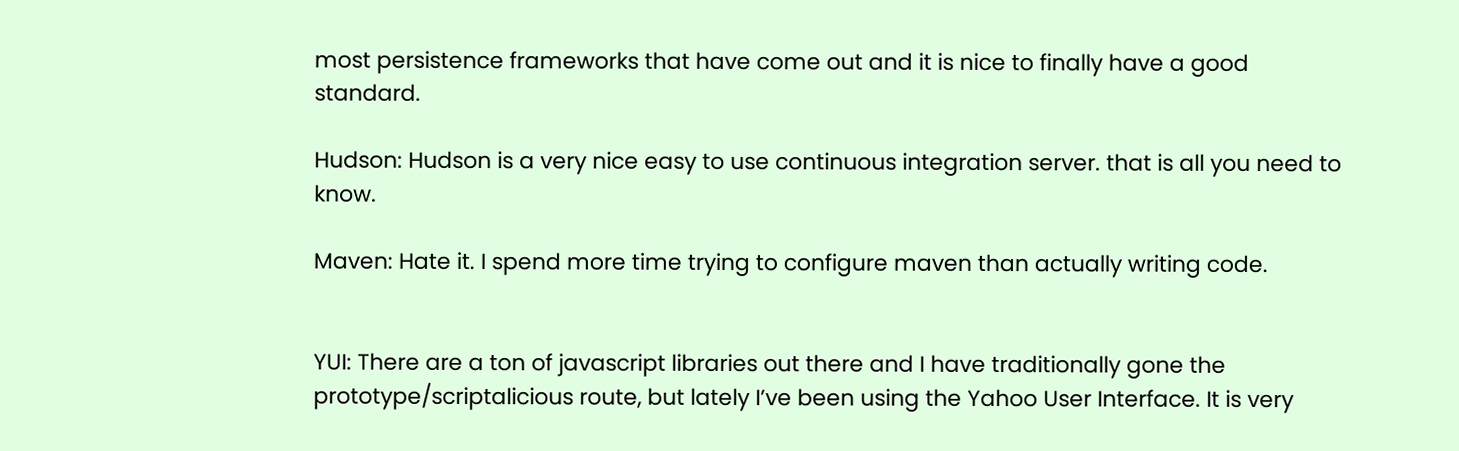most persistence frameworks that have come out and it is nice to finally have a good standard.

Hudson: Hudson is a very nice easy to use continuous integration server. that is all you need to know.

Maven: Hate it. I spend more time trying to configure maven than actually writing code.


YUI: There are a ton of javascript libraries out there and I have traditionally gone the prototype/scriptalicious route, but lately I’ve been using the Yahoo User Interface. It is very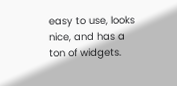easy to use, looks nice, and has a ton of widgets.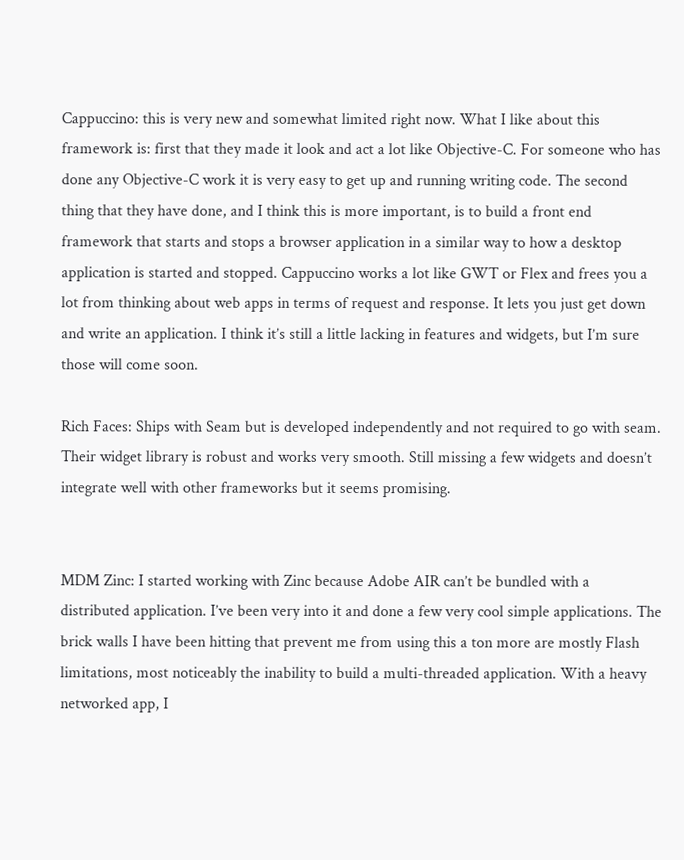Cappuccino: this is very new and somewhat limited right now. What I like about this framework is: first that they made it look and act a lot like Objective-C. For someone who has done any Objective-C work it is very easy to get up and running writing code. The second thing that they have done, and I think this is more important, is to build a front end framework that starts and stops a browser application in a similar way to how a desktop application is started and stopped. Cappuccino works a lot like GWT or Flex and frees you a lot from thinking about web apps in terms of request and response. It lets you just get down and write an application. I think it’s still a little lacking in features and widgets, but I’m sure those will come soon.

Rich Faces: Ships with Seam but is developed independently and not required to go with seam. Their widget library is robust and works very smooth. Still missing a few widgets and doesn’t integrate well with other frameworks but it seems promising.


MDM Zinc: I started working with Zinc because Adobe AIR can’t be bundled with a distributed application. I’ve been very into it and done a few very cool simple applications. The brick walls I have been hitting that prevent me from using this a ton more are mostly Flash limitations, most noticeably the inability to build a multi-threaded application. With a heavy networked app, I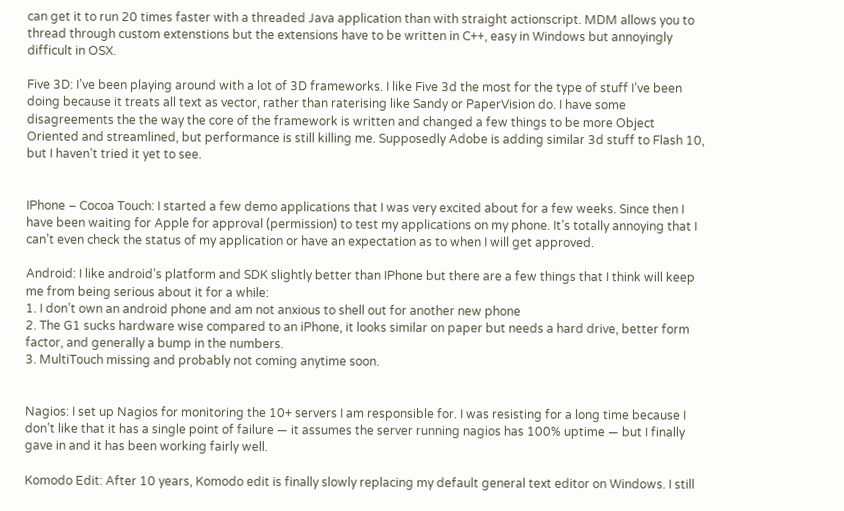can get it to run 20 times faster with a threaded Java application than with straight actionscript. MDM allows you to thread through custom extenstions but the extensions have to be written in C++, easy in Windows but annoyingly difficult in OSX.

Five 3D: I’ve been playing around with a lot of 3D frameworks. I like Five 3d the most for the type of stuff I’ve been doing because it treats all text as vector, rather than raterising like Sandy or PaperVision do. I have some disagreements the the way the core of the framework is written and changed a few things to be more Object Oriented and streamlined, but performance is still killing me. Supposedly Adobe is adding similar 3d stuff to Flash 10, but I haven’t tried it yet to see.


IPhone – Cocoa Touch: I started a few demo applications that I was very excited about for a few weeks. Since then I have been waiting for Apple for approval (permission) to test my applications on my phone. It’s totally annoying that I can’t even check the status of my application or have an expectation as to when I will get approved.

Android: I like android’s platform and SDK slightly better than IPhone but there are a few things that I think will keep me from being serious about it for a while:
1. I don’t own an android phone and am not anxious to shell out for another new phone
2. The G1 sucks hardware wise compared to an iPhone, it looks similar on paper but needs a hard drive, better form factor, and generally a bump in the numbers.
3. MultiTouch missing and probably not coming anytime soon.


Nagios: I set up Nagios for monitoring the 10+ servers I am responsible for. I was resisting for a long time because I don’t like that it has a single point of failure — it assumes the server running nagios has 100% uptime — but I finally gave in and it has been working fairly well.

Komodo Edit: After 10 years, Komodo edit is finally slowly replacing my default general text editor on Windows. I still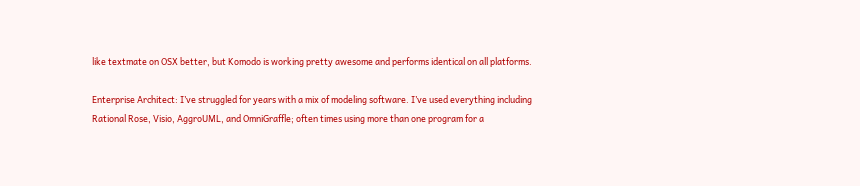like textmate on OSX better, but Komodo is working pretty awesome and performs identical on all platforms.

Enterprise Architect: I’ve struggled for years with a mix of modeling software. I’ve used everything including Rational Rose, Visio, AggroUML, and OmniGraffle; often times using more than one program for a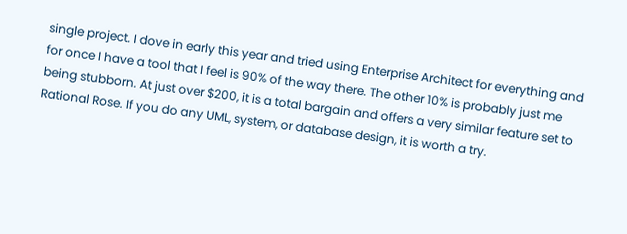single project. I dove in early this year and tried using Enterprise Architect for everything and for once I have a tool that I feel is 90% of the way there. The other 10% is probably just me being stubborn. At just over $200, it is a total bargain and offers a very similar feature set to Rational Rose. If you do any UML, system, or database design, it is worth a try.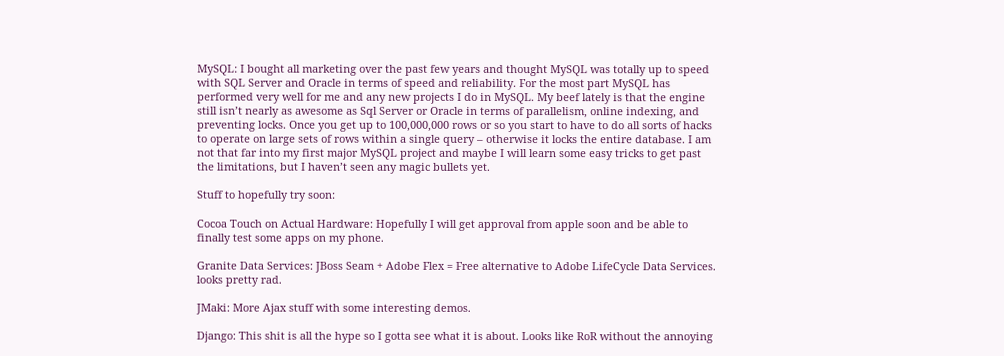MySQL: I bought all marketing over the past few years and thought MySQL was totally up to speed with SQL Server and Oracle in terms of speed and reliability. For the most part MySQL has performed very well for me and any new projects I do in MySQL. My beef lately is that the engine still isn’t nearly as awesome as Sql Server or Oracle in terms of parallelism, online indexing, and preventing locks. Once you get up to 100,000,000 rows or so you start to have to do all sorts of hacks to operate on large sets of rows within a single query – otherwise it locks the entire database. I am not that far into my first major MySQL project and maybe I will learn some easy tricks to get past the limitations, but I haven’t seen any magic bullets yet.

Stuff to hopefully try soon:

Cocoa Touch on Actual Hardware: Hopefully I will get approval from apple soon and be able to finally test some apps on my phone.

Granite Data Services: JBoss Seam + Adobe Flex = Free alternative to Adobe LifeCycle Data Services. looks pretty rad.

JMaki: More Ajax stuff with some interesting demos.

Django: This shit is all the hype so I gotta see what it is about. Looks like RoR without the annoying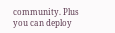community. Plus you can deploy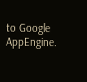to Google AppEngine.